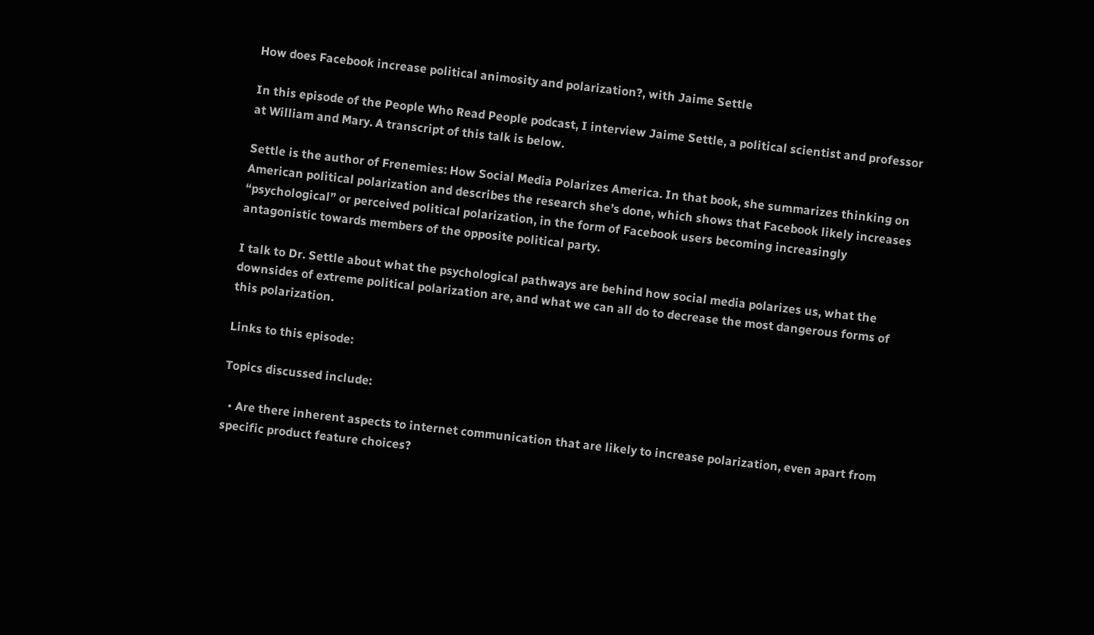How does Facebook increase political animosity and polarization?, with Jaime Settle

In this episode of the People Who Read People podcast, I interview Jaime Settle, a political scientist and professor at William and Mary. A transcript of this talk is below.

Settle is the author of Frenemies: How Social Media Polarizes America. In that book, she summarizes thinking on American political polarization and describes the research she’s done, which shows that Facebook likely increases “psychological” or perceived political polarization, in the form of Facebook users becoming increasingly antagonistic towards members of the opposite political party.

I talk to Dr. Settle about what the psychological pathways are behind how social media polarizes us, what the downsides of extreme political polarization are, and what we can all do to decrease the most dangerous forms of this polarization.

Links to this episode:

Topics discussed include:

  • Are there inherent aspects to internet communication that are likely to increase polarization, even apart from specific product feature choices?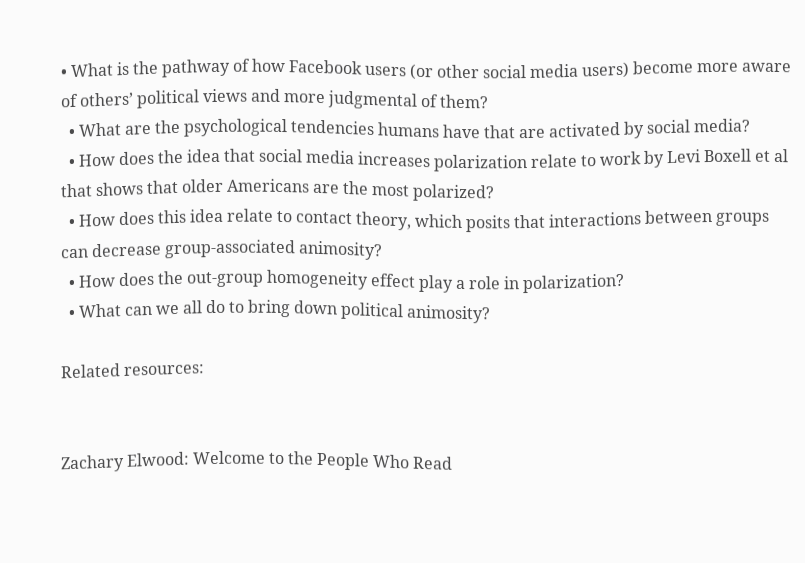• What is the pathway of how Facebook users (or other social media users) become more aware of others’ political views and more judgmental of them?
  • What are the psychological tendencies humans have that are activated by social media?
  • How does the idea that social media increases polarization relate to work by Levi Boxell et al that shows that older Americans are the most polarized?
  • How does this idea relate to contact theory, which posits that interactions between groups can decrease group-associated animosity?
  • How does the out-group homogeneity effect play a role in polarization?
  • What can we all do to bring down political animosity?

Related resources:


Zachary Elwood: Welcome to the People Who Read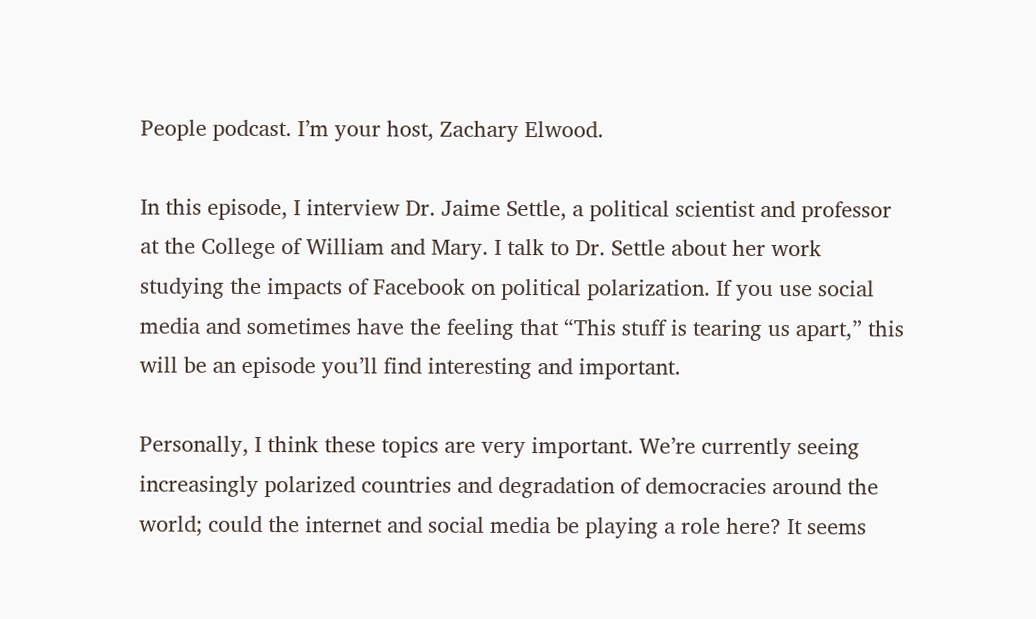People podcast. I’m your host, Zachary Elwood.

In this episode, I interview Dr. Jaime Settle, a political scientist and professor at the College of William and Mary. I talk to Dr. Settle about her work studying the impacts of Facebook on political polarization. If you use social media and sometimes have the feeling that “This stuff is tearing us apart,” this will be an episode you’ll find interesting and important.

Personally, I think these topics are very important. We’re currently seeing increasingly polarized countries and degradation of democracies around the world; could the internet and social media be playing a role here? It seems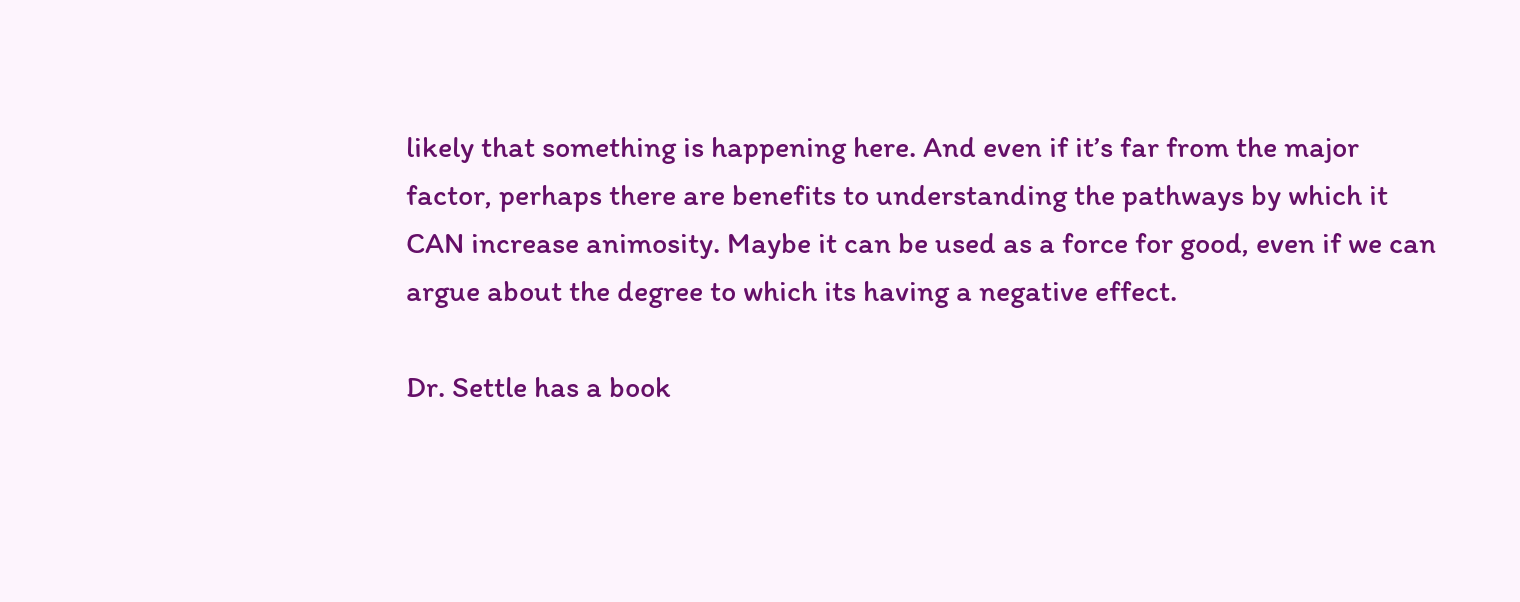likely that something is happening here. And even if it’s far from the major factor, perhaps there are benefits to understanding the pathways by which it CAN increase animosity. Maybe it can be used as a force for good, even if we can argue about the degree to which its having a negative effect.

Dr. Settle has a book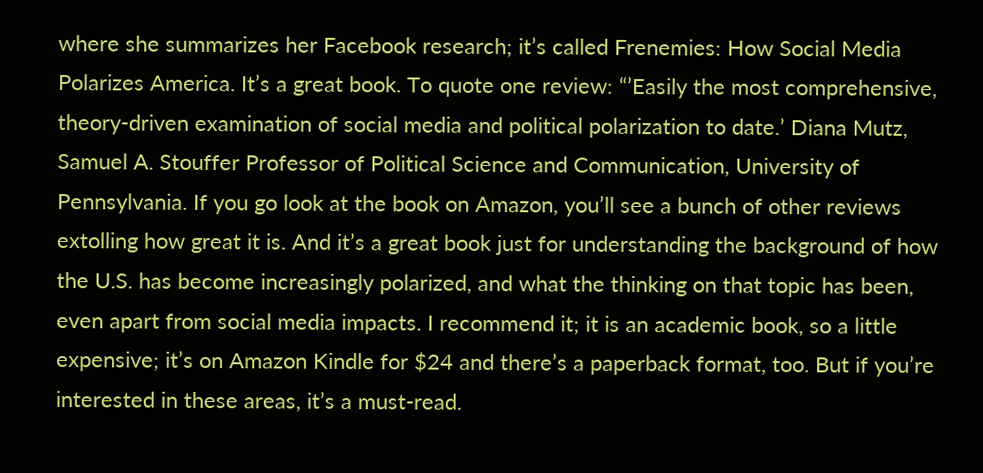where she summarizes her Facebook research; it’s called Frenemies: How Social Media Polarizes America. It’s a great book. To quote one review: “’Easily the most comprehensive, theory-driven examination of social media and political polarization to date.’ Diana Mutz, Samuel A. Stouffer Professor of Political Science and Communication, University of Pennsylvania. If you go look at the book on Amazon, you’ll see a bunch of other reviews extolling how great it is. And it’s a great book just for understanding the background of how the U.S. has become increasingly polarized, and what the thinking on that topic has been, even apart from social media impacts. I recommend it; it is an academic book, so a little expensive; it’s on Amazon Kindle for $24 and there’s a paperback format, too. But if you’re interested in these areas, it’s a must-read.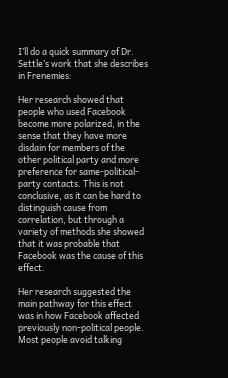I’ll do a quick summary of Dr. Settle’s work that she describes in Frenemies:

Her research showed that people who used Facebook become more polarized, in the sense that they have more disdain for members of the other political party and more preference for same-political-party contacts. This is not conclusive, as it can be hard to distinguish cause from correlation, but through a variety of methods she showed that it was probable that Facebook was the cause of this effect.

Her research suggested the main pathway for this effect was in how Facebook affected previously non-political people. Most people avoid talking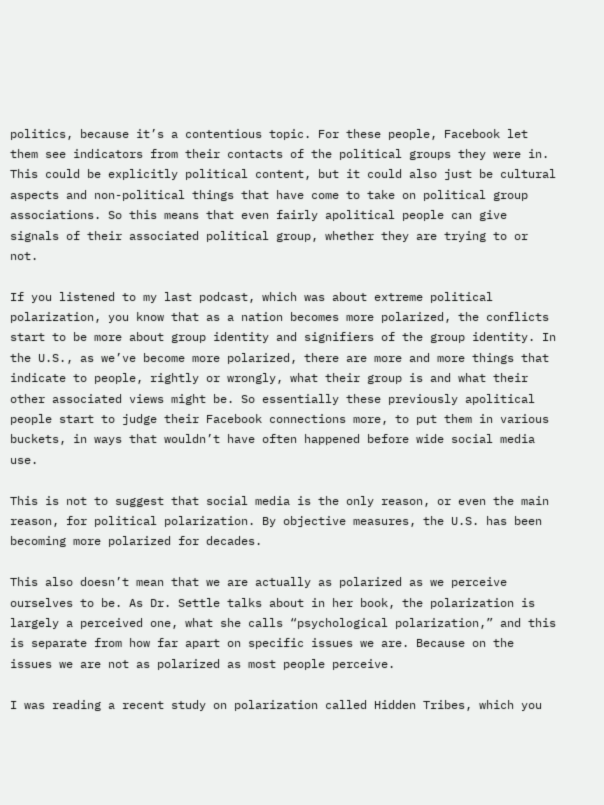politics, because it’s a contentious topic. For these people, Facebook let them see indicators from their contacts of the political groups they were in. This could be explicitly political content, but it could also just be cultural aspects and non-political things that have come to take on political group associations. So this means that even fairly apolitical people can give signals of their associated political group, whether they are trying to or not.

If you listened to my last podcast, which was about extreme political polarization, you know that as a nation becomes more polarized, the conflicts start to be more about group identity and signifiers of the group identity. In the U.S., as we’ve become more polarized, there are more and more things that indicate to people, rightly or wrongly, what their group is and what their other associated views might be. So essentially these previously apolitical people start to judge their Facebook connections more, to put them in various buckets, in ways that wouldn’t have often happened before wide social media use.

This is not to suggest that social media is the only reason, or even the main reason, for political polarization. By objective measures, the U.S. has been becoming more polarized for decades.

This also doesn’t mean that we are actually as polarized as we perceive ourselves to be. As Dr. Settle talks about in her book, the polarization is largely a perceived one, what she calls “psychological polarization,” and this is separate from how far apart on specific issues we are. Because on the issues we are not as polarized as most people perceive.

I was reading a recent study on polarization called Hidden Tribes, which you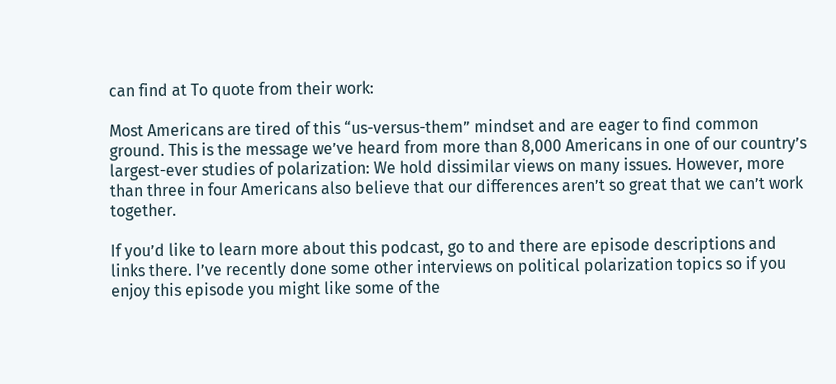can find at To quote from their work:

Most Americans are tired of this “us-versus-them” mindset and are eager to find common ground. This is the message we’ve heard from more than 8,000 Americans in one of our country’s largest-ever studies of polarization: We hold dissimilar views on many issues. However, more than three in four Americans also believe that our differences aren’t so great that we can’t work together.

If you’d like to learn more about this podcast, go to and there are episode descriptions and links there. I’ve recently done some other interviews on political polarization topics so if you enjoy this episode you might like some of the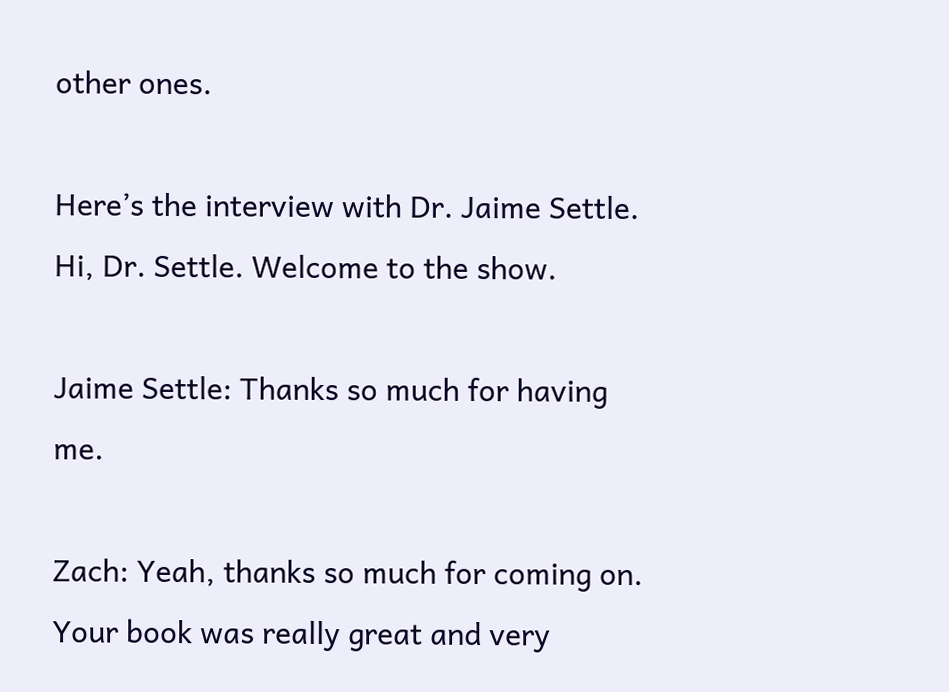other ones.

Here’s the interview with Dr. Jaime Settle. Hi, Dr. Settle. Welcome to the show.

Jaime Settle: Thanks so much for having me.

Zach: Yeah, thanks so much for coming on. Your book was really great and very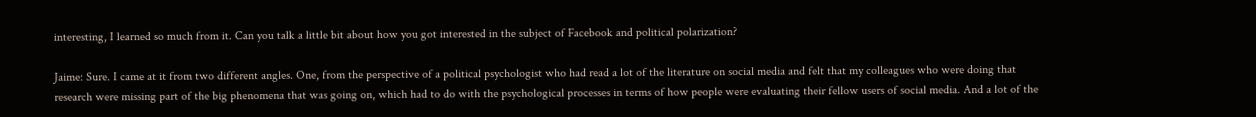interesting, I learned so much from it. Can you talk a little bit about how you got interested in the subject of Facebook and political polarization?

Jaime: Sure. I came at it from two different angles. One, from the perspective of a political psychologist who had read a lot of the literature on social media and felt that my colleagues who were doing that research were missing part of the big phenomena that was going on, which had to do with the psychological processes in terms of how people were evaluating their fellow users of social media. And a lot of the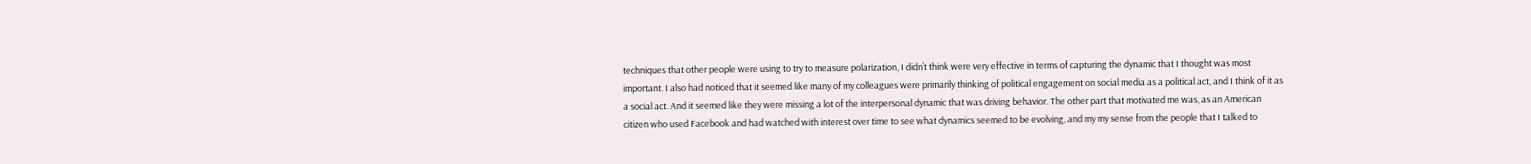techniques that other people were using to try to measure polarization, I didn’t think were very effective in terms of capturing the dynamic that I thought was most important. I also had noticed that it seemed like many of my colleagues were primarily thinking of political engagement on social media as a political act, and I think of it as a social act. And it seemed like they were missing a lot of the interpersonal dynamic that was driving behavior. The other part that motivated me was, as an American citizen who used Facebook and had watched with interest over time to see what dynamics seemed to be evolving, and my my sense from the people that I talked to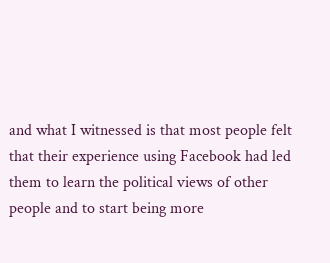and what I witnessed is that most people felt that their experience using Facebook had led them to learn the political views of other people and to start being more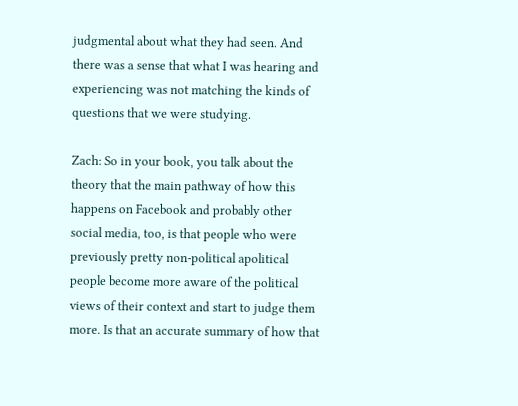judgmental about what they had seen. And there was a sense that what I was hearing and experiencing was not matching the kinds of questions that we were studying.

Zach: So in your book, you talk about the theory that the main pathway of how this happens on Facebook and probably other social media, too, is that people who were previously pretty non-political apolitical people become more aware of the political views of their context and start to judge them more. Is that an accurate summary of how that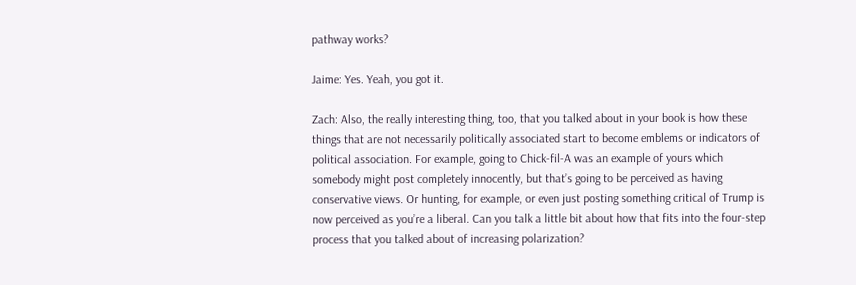pathway works?

Jaime: Yes. Yeah, you got it.

Zach: Also, the really interesting thing, too, that you talked about in your book is how these things that are not necessarily politically associated start to become emblems or indicators of political association. For example, going to Chick-fil-A was an example of yours which somebody might post completely innocently, but that’s going to be perceived as having conservative views. Or hunting, for example, or even just posting something critical of Trump is now perceived as you’re a liberal. Can you talk a little bit about how that fits into the four-step process that you talked about of increasing polarization?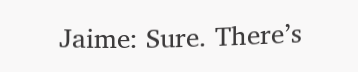Jaime: Sure. There’s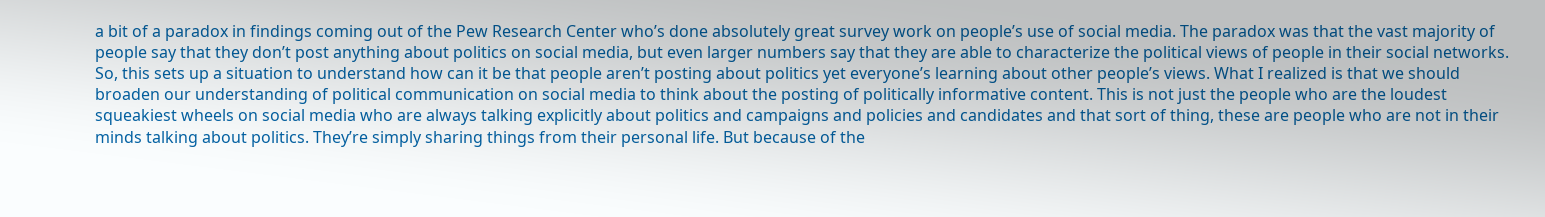a bit of a paradox in findings coming out of the Pew Research Center who’s done absolutely great survey work on people’s use of social media. The paradox was that the vast majority of people say that they don’t post anything about politics on social media, but even larger numbers say that they are able to characterize the political views of people in their social networks. So, this sets up a situation to understand how can it be that people aren’t posting about politics yet everyone’s learning about other people’s views. What I realized is that we should broaden our understanding of political communication on social media to think about the posting of politically informative content. This is not just the people who are the loudest squeakiest wheels on social media who are always talking explicitly about politics and campaigns and policies and candidates and that sort of thing, these are people who are not in their minds talking about politics. They’re simply sharing things from their personal life. But because of the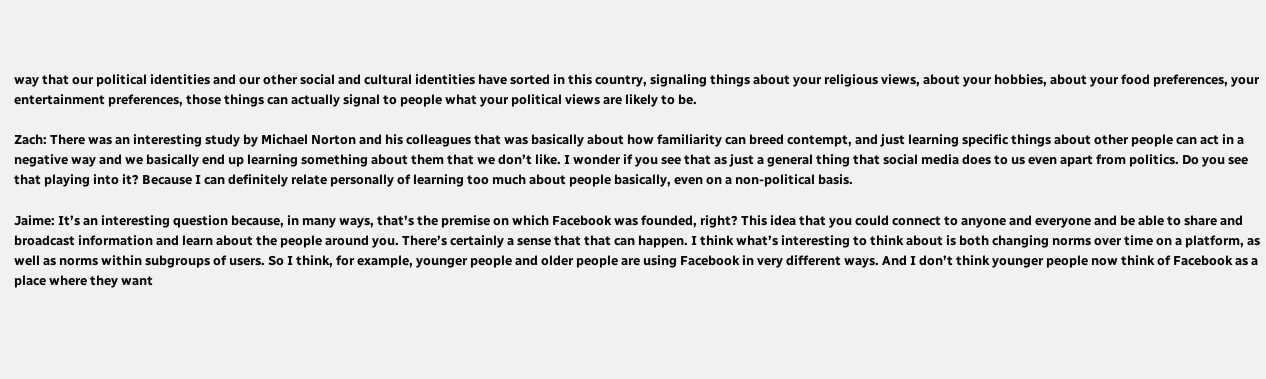way that our political identities and our other social and cultural identities have sorted in this country, signaling things about your religious views, about your hobbies, about your food preferences, your entertainment preferences, those things can actually signal to people what your political views are likely to be.

Zach: There was an interesting study by Michael Norton and his colleagues that was basically about how familiarity can breed contempt, and just learning specific things about other people can act in a negative way and we basically end up learning something about them that we don’t like. I wonder if you see that as just a general thing that social media does to us even apart from politics. Do you see that playing into it? Because I can definitely relate personally of learning too much about people basically, even on a non-political basis.

Jaime: It’s an interesting question because, in many ways, that’s the premise on which Facebook was founded, right? This idea that you could connect to anyone and everyone and be able to share and broadcast information and learn about the people around you. There’s certainly a sense that that can happen. I think what’s interesting to think about is both changing norms over time on a platform, as well as norms within subgroups of users. So I think, for example, younger people and older people are using Facebook in very different ways. And I don’t think younger people now think of Facebook as a place where they want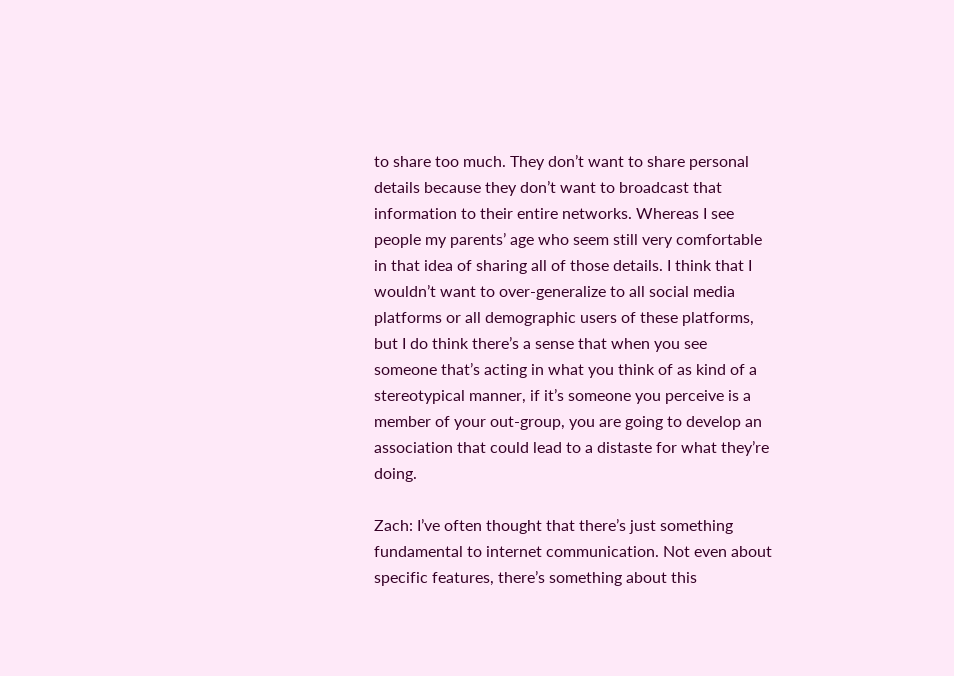to share too much. They don’t want to share personal details because they don’t want to broadcast that information to their entire networks. Whereas I see people my parents’ age who seem still very comfortable in that idea of sharing all of those details. I think that I wouldn’t want to over-generalize to all social media platforms or all demographic users of these platforms, but I do think there’s a sense that when you see someone that’s acting in what you think of as kind of a stereotypical manner, if it’s someone you perceive is a member of your out-group, you are going to develop an association that could lead to a distaste for what they’re doing.

Zach: I’ve often thought that there’s just something fundamental to internet communication. Not even about specific features, there’s something about this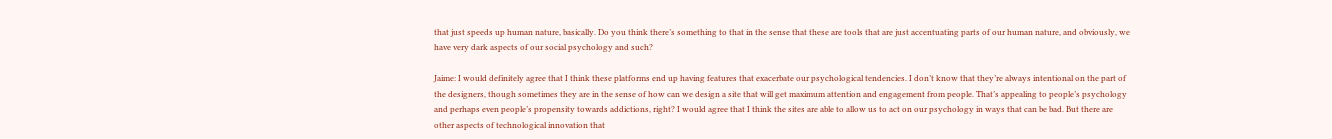that just speeds up human nature, basically. Do you think there’s something to that in the sense that these are tools that are just accentuating parts of our human nature, and obviously, we have very dark aspects of our social psychology and such?

Jaime: I would definitely agree that I think these platforms end up having features that exacerbate our psychological tendencies. I don’t know that they’re always intentional on the part of the designers, though sometimes they are in the sense of how can we design a site that will get maximum attention and engagement from people. That’s appealing to people’s psychology and perhaps even people’s propensity towards addictions, right? I would agree that I think the sites are able to allow us to act on our psychology in ways that can be bad. But there are other aspects of technological innovation that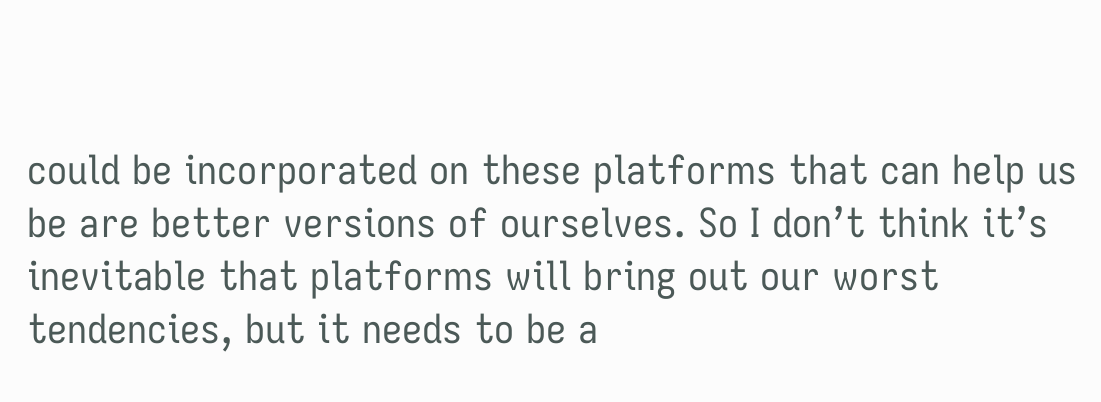could be incorporated on these platforms that can help us be are better versions of ourselves. So I don’t think it’s inevitable that platforms will bring out our worst tendencies, but it needs to be a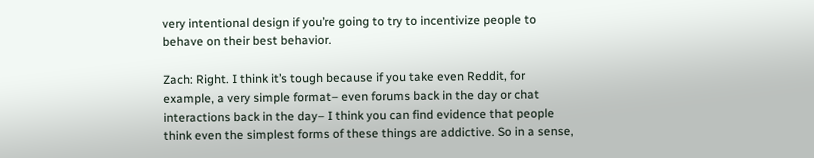very intentional design if you’re going to try to incentivize people to behave on their best behavior.

Zach: Right. I think it’s tough because if you take even Reddit, for example, a very simple format– even forums back in the day or chat interactions back in the day– I think you can find evidence that people think even the simplest forms of these things are addictive. So in a sense,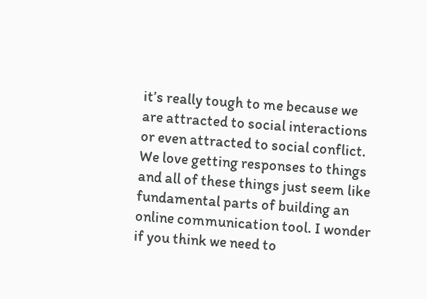it’s really tough to me because we are attracted to social interactions or even attracted to social conflict. We love getting responses to things and all of these things just seem like fundamental parts of building an online communication tool. I wonder if you think we need to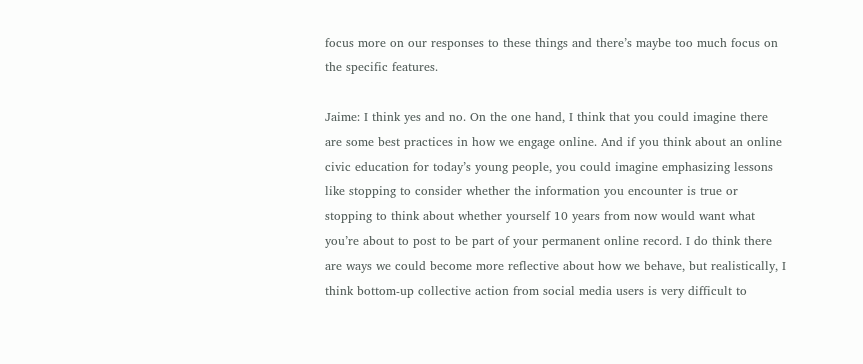focus more on our responses to these things and there’s maybe too much focus on the specific features.

Jaime: I think yes and no. On the one hand, I think that you could imagine there are some best practices in how we engage online. And if you think about an online civic education for today’s young people, you could imagine emphasizing lessons like stopping to consider whether the information you encounter is true or stopping to think about whether yourself 10 years from now would want what you’re about to post to be part of your permanent online record. I do think there are ways we could become more reflective about how we behave, but realistically, I think bottom-up collective action from social media users is very difficult to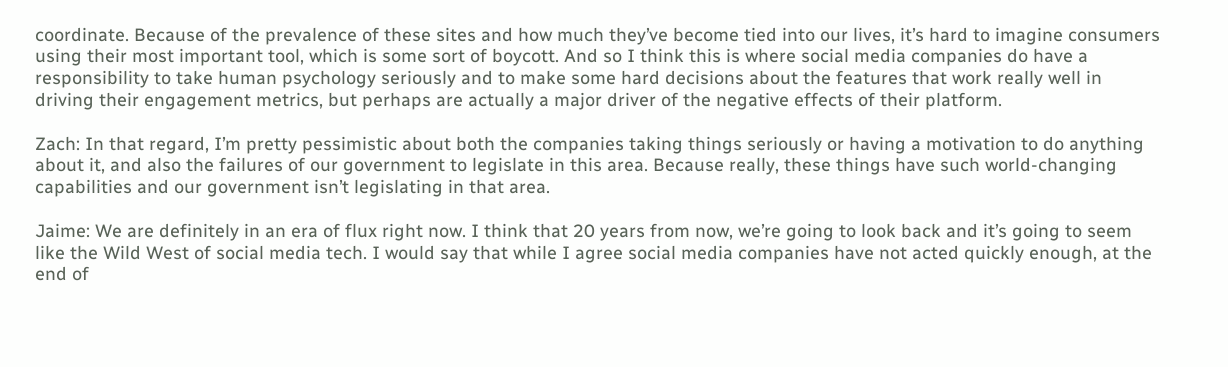coordinate. Because of the prevalence of these sites and how much they’ve become tied into our lives, it’s hard to imagine consumers using their most important tool, which is some sort of boycott. And so I think this is where social media companies do have a responsibility to take human psychology seriously and to make some hard decisions about the features that work really well in driving their engagement metrics, but perhaps are actually a major driver of the negative effects of their platform.

Zach: In that regard, I’m pretty pessimistic about both the companies taking things seriously or having a motivation to do anything about it, and also the failures of our government to legislate in this area. Because really, these things have such world-changing capabilities and our government isn’t legislating in that area.

Jaime: We are definitely in an era of flux right now. I think that 20 years from now, we’re going to look back and it’s going to seem like the Wild West of social media tech. I would say that while I agree social media companies have not acted quickly enough, at the end of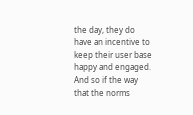the day, they do have an incentive to keep their user base happy and engaged. And so if the way that the norms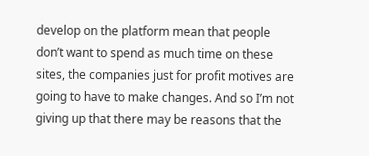develop on the platform mean that people don’t want to spend as much time on these sites, the companies just for profit motives are going to have to make changes. And so I’m not giving up that there may be reasons that the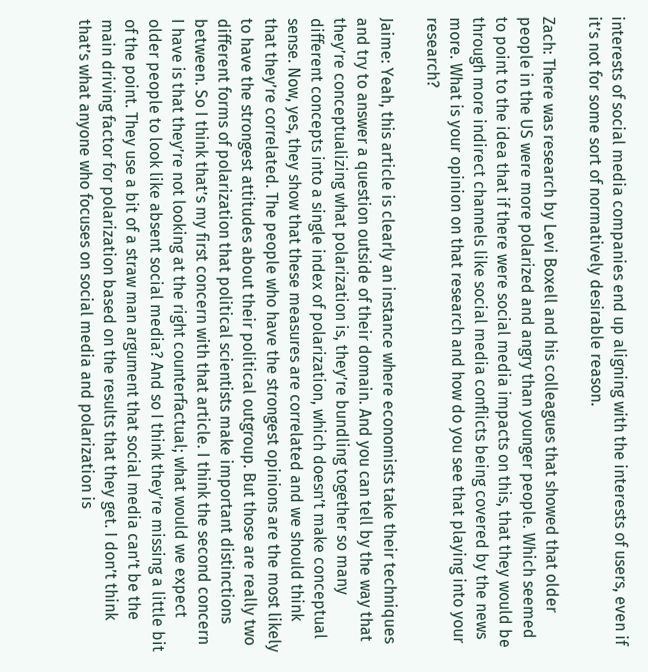interests of social media companies end up aligning with the interests of users, even if it’s not for some sort of normatively desirable reason.

Zach: There was research by Levi Boxell and his colleagues that showed that older people in the US were more polarized and angry than younger people. Which seemed to point to the idea that if there were social media impacts on this, that they would be through more indirect channels like social media conflicts being covered by the news more. What is your opinion on that research and how do you see that playing into your research?

Jaime: Yeah, this article is clearly an instance where economists take their techniques and try to answer a question outside of their domain. And you can tell by the way that they’re conceptualizing what polarization is, they’re bundling together so many different concepts into a single index of polarization, which doesn’t make conceptual sense. Now, yes, they show that these measures are correlated and we should think that they’re correlated. The people who have the strongest opinions are the most likely to have the strongest attitudes about their political outgroup. But those are really two different forms of polarization that political scientists make important distinctions between. So I think that’s my first concern with that article. I think the second concern I have is that they’re not looking at the right counterfactual; what would we expect older people to look like absent social media? And so I think they’re missing a little bit of the point. They use a bit of a straw man argument that social media can’t be the main driving factor for polarization based on the results that they get. I don’t think that’s what anyone who focuses on social media and polarization is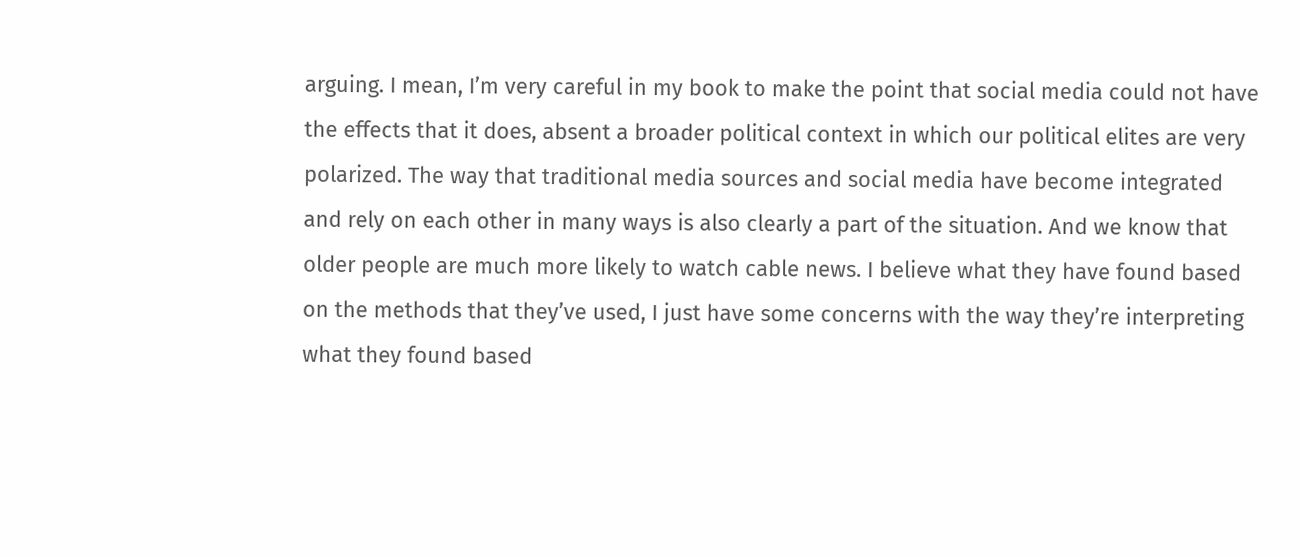arguing. I mean, I’m very careful in my book to make the point that social media could not have the effects that it does, absent a broader political context in which our political elites are very polarized. The way that traditional media sources and social media have become integrated and rely on each other in many ways is also clearly a part of the situation. And we know that older people are much more likely to watch cable news. I believe what they have found based on the methods that they’ve used, I just have some concerns with the way they’re interpreting what they found based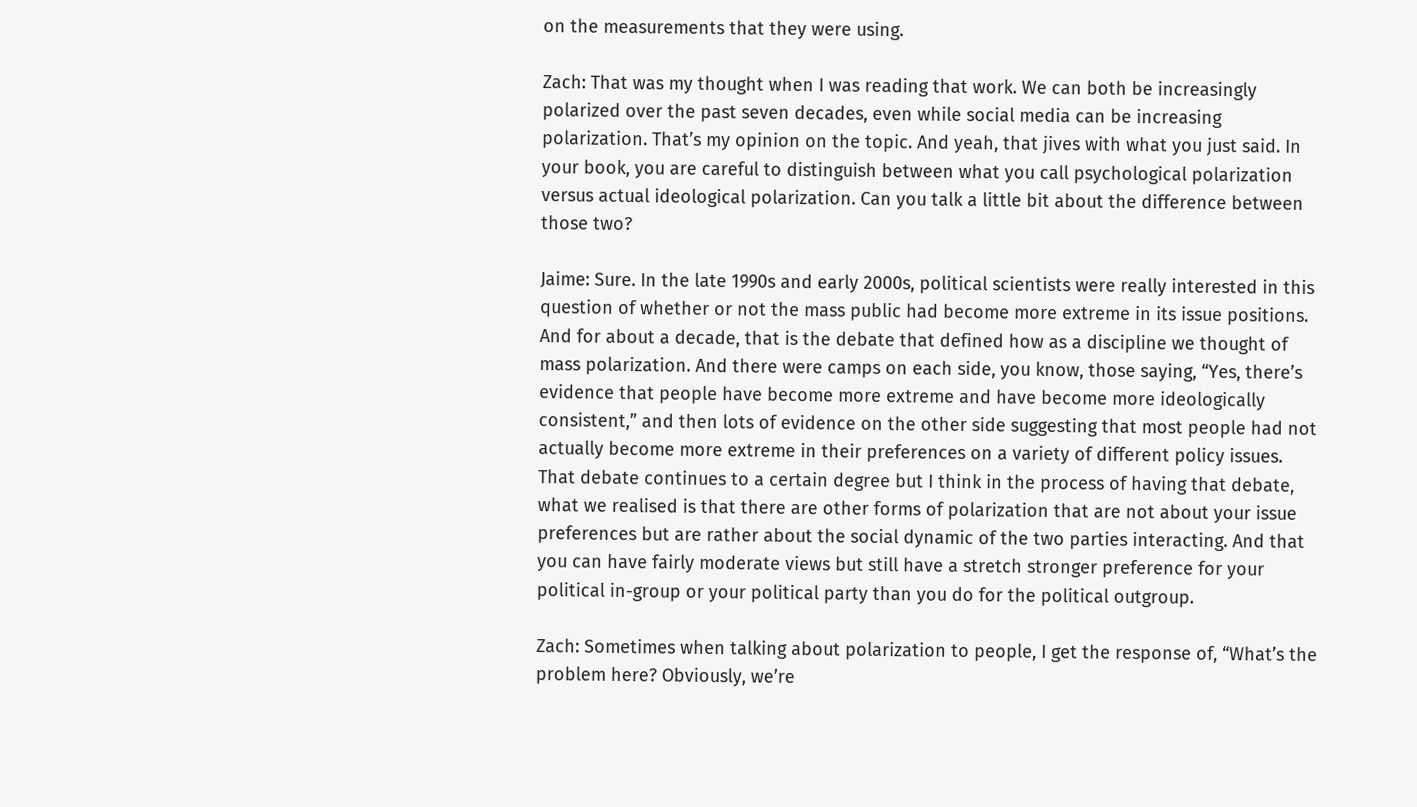on the measurements that they were using.

Zach: That was my thought when I was reading that work. We can both be increasingly polarized over the past seven decades, even while social media can be increasing polarization. That’s my opinion on the topic. And yeah, that jives with what you just said. In your book, you are careful to distinguish between what you call psychological polarization versus actual ideological polarization. Can you talk a little bit about the difference between those two?

Jaime: Sure. In the late 1990s and early 2000s, political scientists were really interested in this question of whether or not the mass public had become more extreme in its issue positions. And for about a decade, that is the debate that defined how as a discipline we thought of mass polarization. And there were camps on each side, you know, those saying, “Yes, there’s evidence that people have become more extreme and have become more ideologically consistent,” and then lots of evidence on the other side suggesting that most people had not actually become more extreme in their preferences on a variety of different policy issues. That debate continues to a certain degree but I think in the process of having that debate, what we realised is that there are other forms of polarization that are not about your issue preferences but are rather about the social dynamic of the two parties interacting. And that you can have fairly moderate views but still have a stretch stronger preference for your political in-group or your political party than you do for the political outgroup.

Zach: Sometimes when talking about polarization to people, I get the response of, “What’s the problem here? Obviously, we’re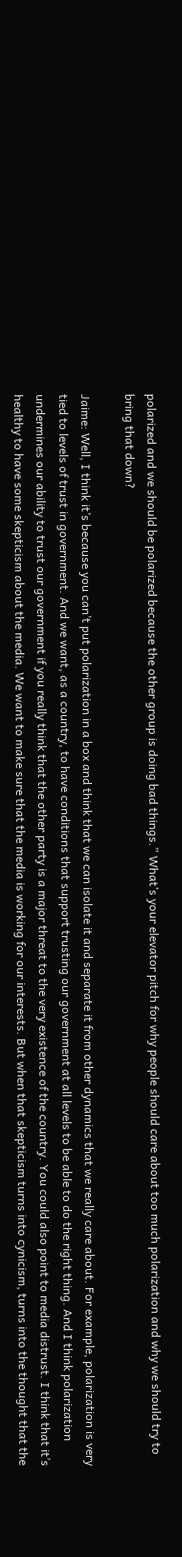polarized and we should be polarized because the other group is doing bad things.” What’s your elevator pitch for why people should care about too much polarization and why we should try to bring that down?

Jaime: Well, I think it’s because you can’t put polarization in a box and think that we can isolate it and separate it from other dynamics that we really care about. For example, polarization is very tied to levels of trust in government. And we want, as a country, to have conditions that support trusting our government at all levels to be able to do the right thing. And I think polarization undermines our ability to trust our government if you really think that the other party is a major threat to the very existence of the country. You could also point to media distrust. I think that it’s healthy to have some skepticism about the media. We want to make sure that the media is working for our interests. But when that skepticism turns into cynicism, turns into the thought that the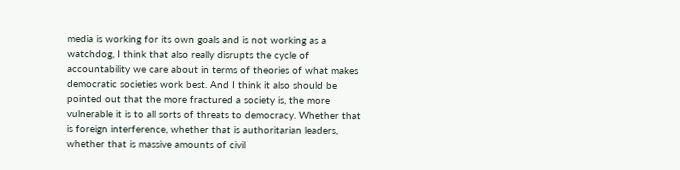media is working for its own goals and is not working as a watchdog, I think that also really disrupts the cycle of accountability we care about in terms of theories of what makes democratic societies work best. And I think it also should be pointed out that the more fractured a society is, the more vulnerable it is to all sorts of threats to democracy. Whether that is foreign interference, whether that is authoritarian leaders, whether that is massive amounts of civil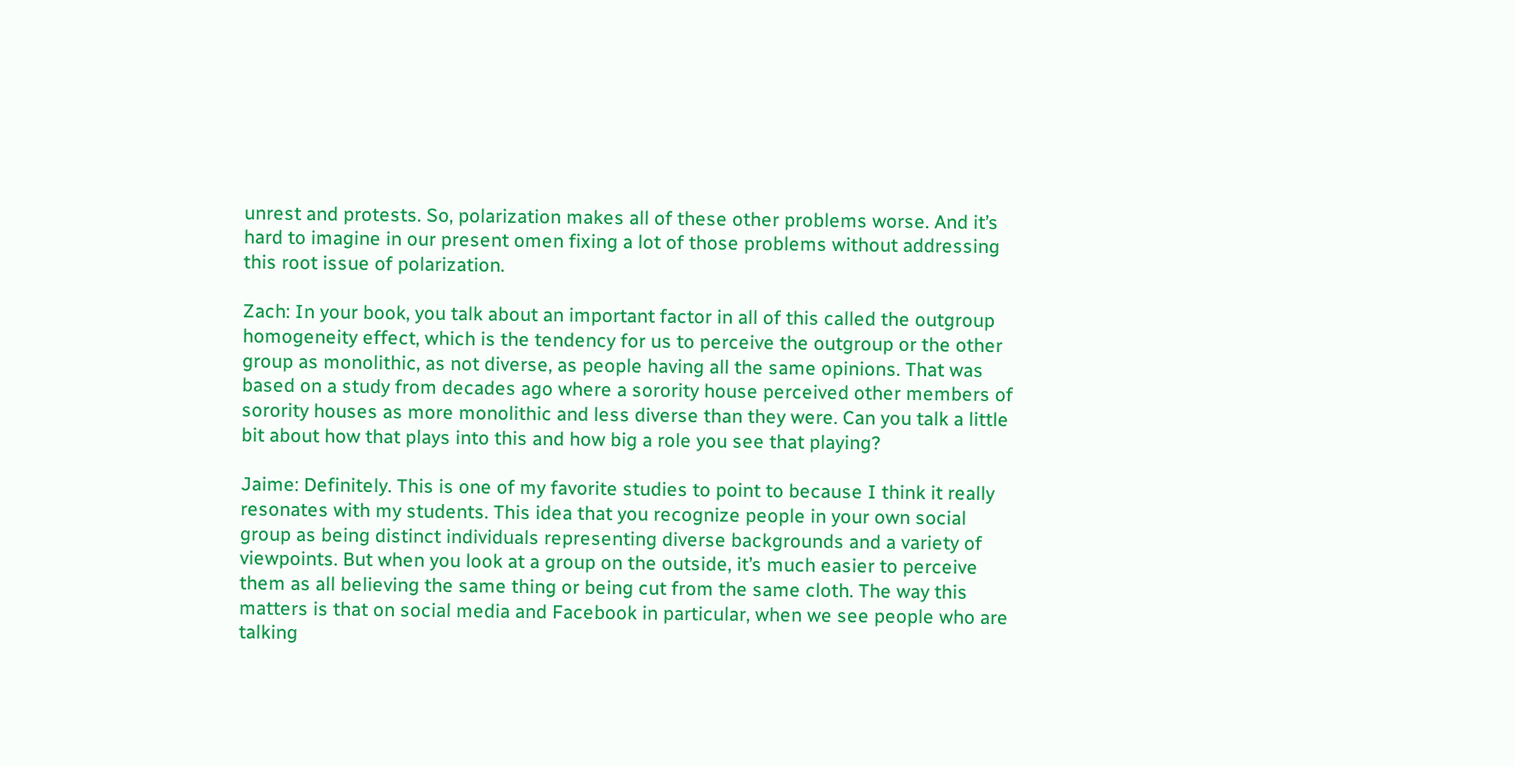unrest and protests. So, polarization makes all of these other problems worse. And it’s hard to imagine in our present omen fixing a lot of those problems without addressing this root issue of polarization.

Zach: In your book, you talk about an important factor in all of this called the outgroup homogeneity effect, which is the tendency for us to perceive the outgroup or the other group as monolithic, as not diverse, as people having all the same opinions. That was based on a study from decades ago where a sorority house perceived other members of sorority houses as more monolithic and less diverse than they were. Can you talk a little bit about how that plays into this and how big a role you see that playing?

Jaime: Definitely. This is one of my favorite studies to point to because I think it really resonates with my students. This idea that you recognize people in your own social group as being distinct individuals representing diverse backgrounds and a variety of viewpoints. But when you look at a group on the outside, it’s much easier to perceive them as all believing the same thing or being cut from the same cloth. The way this matters is that on social media and Facebook in particular, when we see people who are talking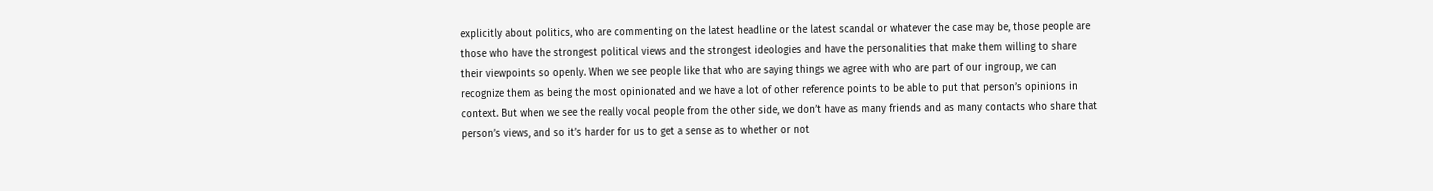explicitly about politics, who are commenting on the latest headline or the latest scandal or whatever the case may be, those people are those who have the strongest political views and the strongest ideologies and have the personalities that make them willing to share their viewpoints so openly. When we see people like that who are saying things we agree with who are part of our ingroup, we can recognize them as being the most opinionated and we have a lot of other reference points to be able to put that person’s opinions in context. But when we see the really vocal people from the other side, we don’t have as many friends and as many contacts who share that person’s views, and so it’s harder for us to get a sense as to whether or not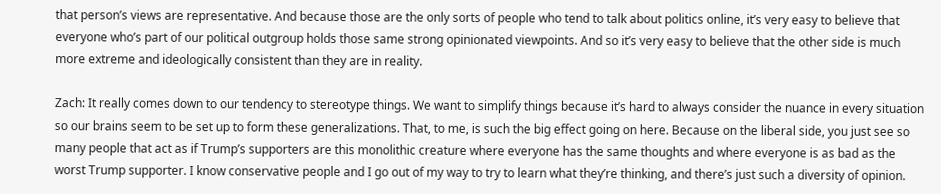that person’s views are representative. And because those are the only sorts of people who tend to talk about politics online, it’s very easy to believe that everyone who’s part of our political outgroup holds those same strong opinionated viewpoints. And so it’s very easy to believe that the other side is much more extreme and ideologically consistent than they are in reality.

Zach: It really comes down to our tendency to stereotype things. We want to simplify things because it’s hard to always consider the nuance in every situation so our brains seem to be set up to form these generalizations. That, to me, is such the big effect going on here. Because on the liberal side, you just see so many people that act as if Trump’s supporters are this monolithic creature where everyone has the same thoughts and where everyone is as bad as the worst Trump supporter. I know conservative people and I go out of my way to try to learn what they’re thinking, and there’s just such a diversity of opinion.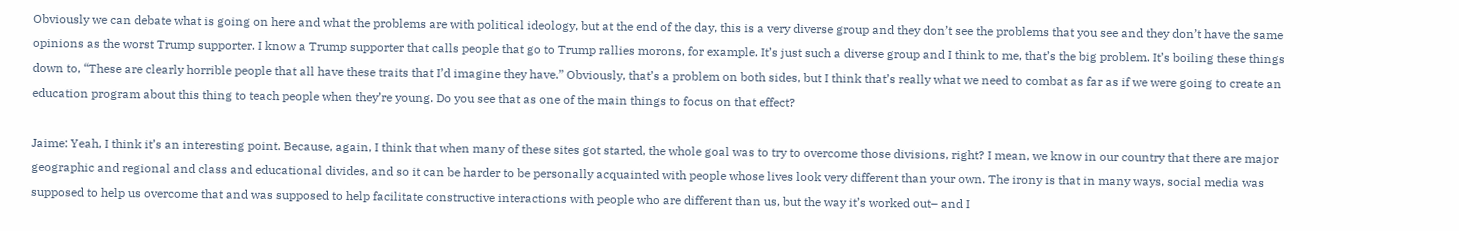Obviously we can debate what is going on here and what the problems are with political ideology, but at the end of the day, this is a very diverse group and they don’t see the problems that you see and they don’t have the same opinions as the worst Trump supporter. I know a Trump supporter that calls people that go to Trump rallies morons, for example. It’s just such a diverse group and I think to me, that’s the big problem. It’s boiling these things down to, “These are clearly horrible people that all have these traits that I’d imagine they have.” Obviously, that’s a problem on both sides, but I think that’s really what we need to combat as far as if we were going to create an education program about this thing to teach people when they’re young. Do you see that as one of the main things to focus on that effect?

Jaime: Yeah, I think it’s an interesting point. Because, again, I think that when many of these sites got started, the whole goal was to try to overcome those divisions, right? I mean, we know in our country that there are major geographic and regional and class and educational divides, and so it can be harder to be personally acquainted with people whose lives look very different than your own. The irony is that in many ways, social media was supposed to help us overcome that and was supposed to help facilitate constructive interactions with people who are different than us, but the way it’s worked out– and I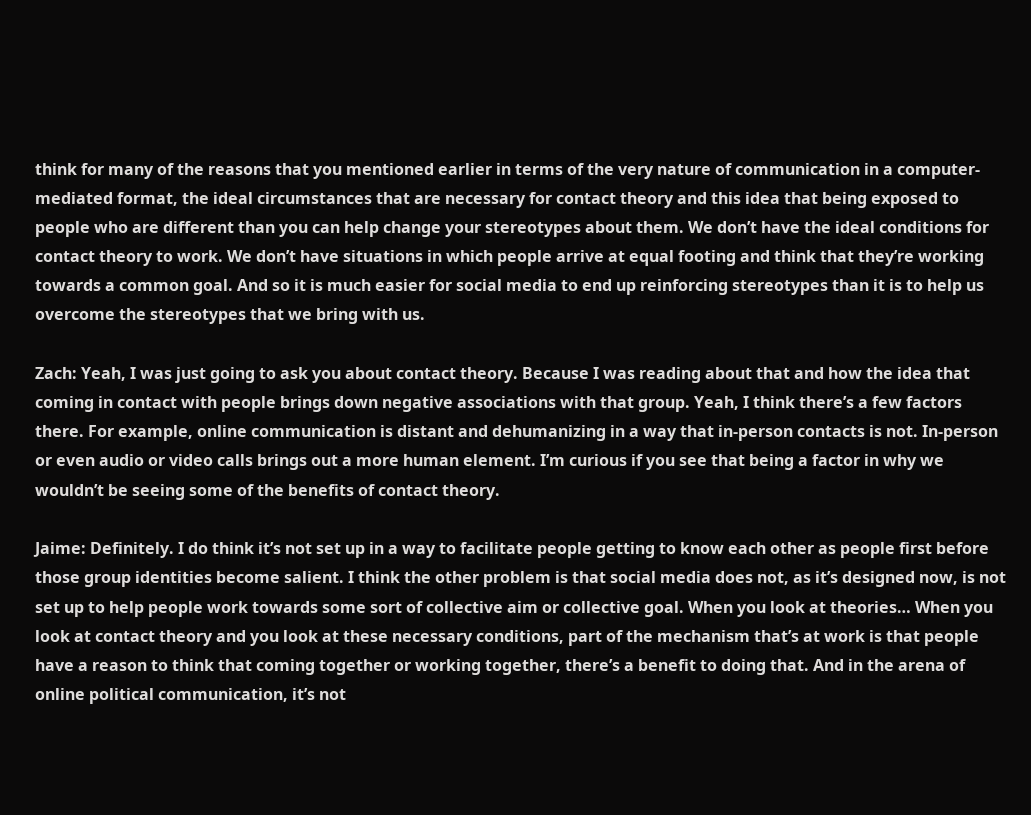think for many of the reasons that you mentioned earlier in terms of the very nature of communication in a computer-mediated format, the ideal circumstances that are necessary for contact theory and this idea that being exposed to people who are different than you can help change your stereotypes about them. We don’t have the ideal conditions for contact theory to work. We don’t have situations in which people arrive at equal footing and think that they’re working towards a common goal. And so it is much easier for social media to end up reinforcing stereotypes than it is to help us overcome the stereotypes that we bring with us.

Zach: Yeah, I was just going to ask you about contact theory. Because I was reading about that and how the idea that coming in contact with people brings down negative associations with that group. Yeah, I think there’s a few factors there. For example, online communication is distant and dehumanizing in a way that in-person contacts is not. In-person or even audio or video calls brings out a more human element. I’m curious if you see that being a factor in why we wouldn’t be seeing some of the benefits of contact theory.

Jaime: Definitely. I do think it’s not set up in a way to facilitate people getting to know each other as people first before those group identities become salient. I think the other problem is that social media does not, as it’s designed now, is not set up to help people work towards some sort of collective aim or collective goal. When you look at theories… When you look at contact theory and you look at these necessary conditions, part of the mechanism that’s at work is that people have a reason to think that coming together or working together, there’s a benefit to doing that. And in the arena of online political communication, it’s not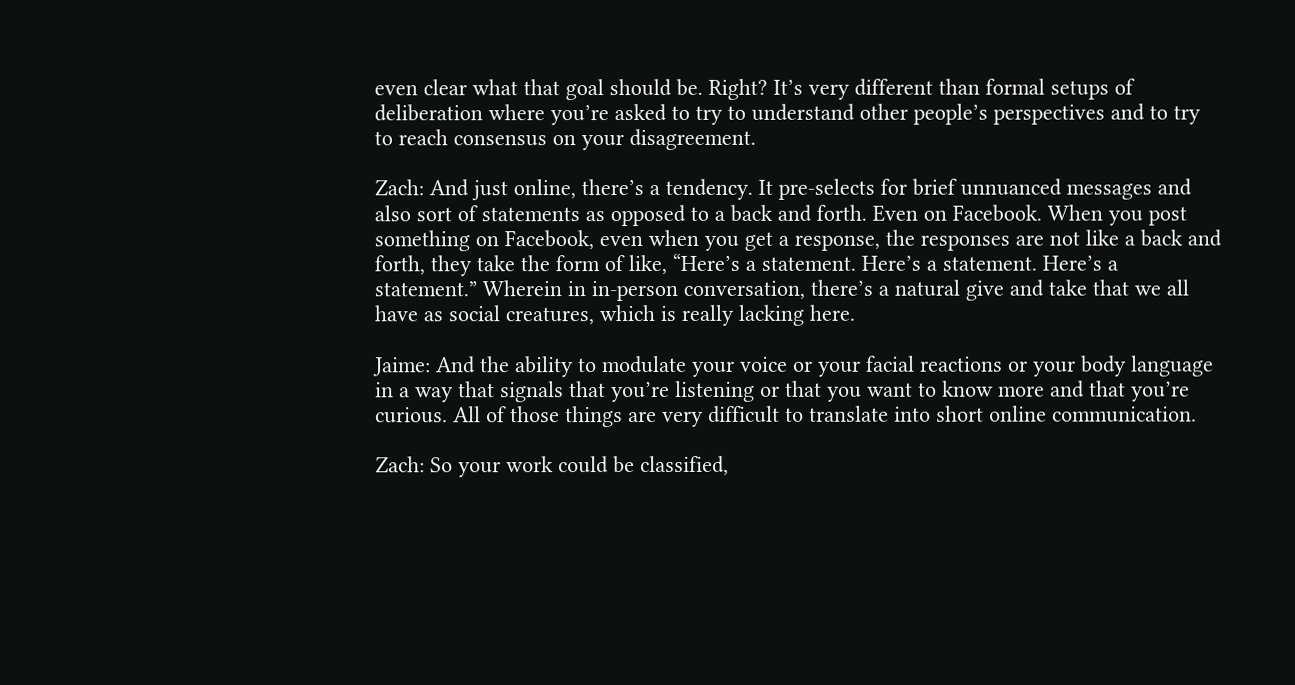even clear what that goal should be. Right? It’s very different than formal setups of deliberation where you’re asked to try to understand other people’s perspectives and to try to reach consensus on your disagreement.

Zach: And just online, there’s a tendency. It pre-selects for brief unnuanced messages and also sort of statements as opposed to a back and forth. Even on Facebook. When you post something on Facebook, even when you get a response, the responses are not like a back and forth, they take the form of like, “Here’s a statement. Here’s a statement. Here’s a statement.” Wherein in in-person conversation, there’s a natural give and take that we all have as social creatures, which is really lacking here.

Jaime: And the ability to modulate your voice or your facial reactions or your body language in a way that signals that you’re listening or that you want to know more and that you’re curious. All of those things are very difficult to translate into short online communication.

Zach: So your work could be classified,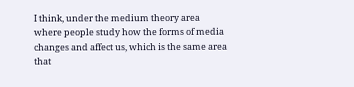I think, under the medium theory area where people study how the forms of media changes and affect us, which is the same area that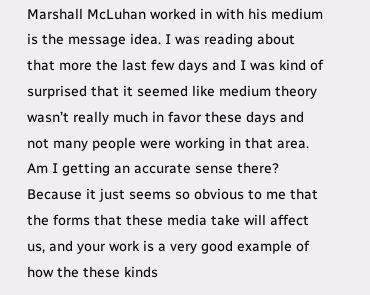Marshall McLuhan worked in with his medium is the message idea. I was reading about that more the last few days and I was kind of surprised that it seemed like medium theory wasn’t really much in favor these days and not many people were working in that area. Am I getting an accurate sense there? Because it just seems so obvious to me that the forms that these media take will affect us, and your work is a very good example of how the these kinds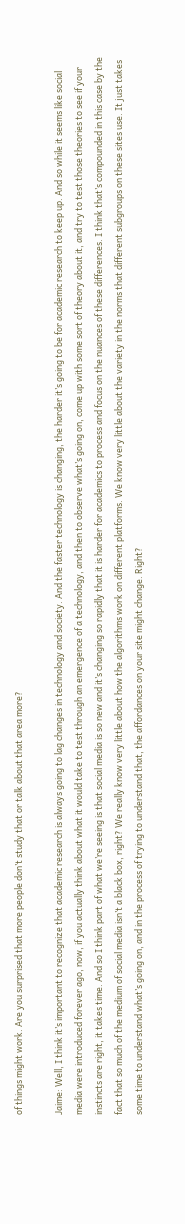of things might work. Are you surprised that more people don’t study that or talk about that area more?

Jaime: Well, I think it’s important to recognize that academic research is always going to lag changes in technology and society. And the faster technology is changing, the harder it’s going to be for academic research to keep up. And so while it seems like social media were introduced forever ago, now, if you actually think about what it would take to test through an emergence of a technology, and then to observe what’s going on, come up with some sort of theory about it, and try to test those theories to see if your instincts are right, it takes time. And so I think part of what we’re seeing is that social media is so new and it’s changing so rapidly that it is harder for academics to process and focus on the nuances of these differences. I think that’s compounded in this case by the fact that so much of the medium of social media isn’t a black box, right? We really know very little about how the algorithms work on different platforms. We know very little about the variety in the norms that different subgroups on these sites use. It just takes some time to understand what’s going on, and in the process of trying to understand that, the affordances on your site might change. Right?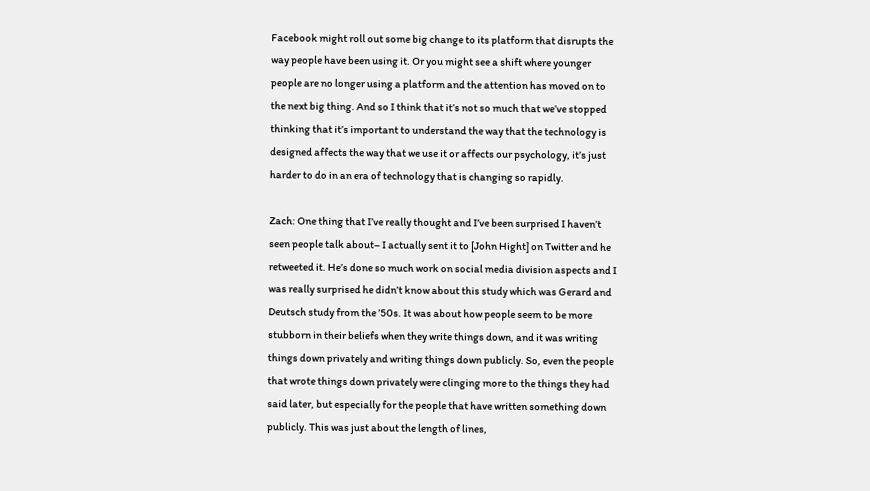Facebook might roll out some big change to its platform that disrupts the way people have been using it. Or you might see a shift where younger people are no longer using a platform and the attention has moved on to the next big thing. And so I think that it’s not so much that we’ve stopped thinking that it’s important to understand the way that the technology is designed affects the way that we use it or affects our psychology, it’s just harder to do in an era of technology that is changing so rapidly.

Zach: One thing that I’ve really thought and I’ve been surprised I haven’t seen people talk about– I actually sent it to [John Hight] on Twitter and he retweeted it. He’s done so much work on social media division aspects and I was really surprised he didn’t know about this study which was Gerard and Deutsch study from the ’50s. It was about how people seem to be more stubborn in their beliefs when they write things down, and it was writing things down privately and writing things down publicly. So, even the people that wrote things down privately were clinging more to the things they had said later, but especially for the people that have written something down publicly. This was just about the length of lines,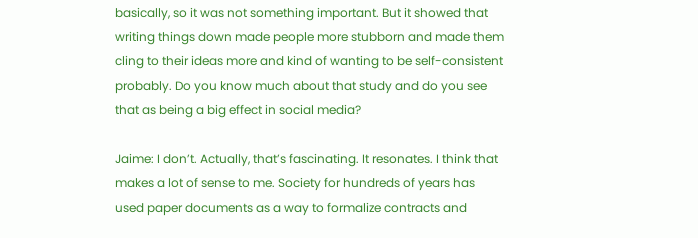basically, so it was not something important. But it showed that writing things down made people more stubborn and made them cling to their ideas more and kind of wanting to be self-consistent probably. Do you know much about that study and do you see that as being a big effect in social media?

Jaime: I don’t. Actually, that’s fascinating. It resonates. I think that makes a lot of sense to me. Society for hundreds of years has used paper documents as a way to formalize contracts and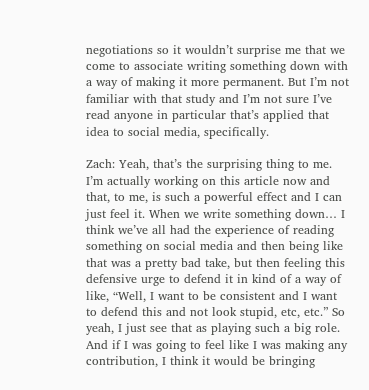negotiations so it wouldn’t surprise me that we come to associate writing something down with a way of making it more permanent. But I’m not familiar with that study and I’m not sure I’ve read anyone in particular that’s applied that idea to social media, specifically.

Zach: Yeah, that’s the surprising thing to me. I’m actually working on this article now and that, to me, is such a powerful effect and I can just feel it. When we write something down… I think we’ve all had the experience of reading something on social media and then being like that was a pretty bad take, but then feeling this defensive urge to defend it in kind of a way of like, “Well, I want to be consistent and I want to defend this and not look stupid, etc, etc.” So yeah, I just see that as playing such a big role. And if I was going to feel like I was making any contribution, I think it would be bringing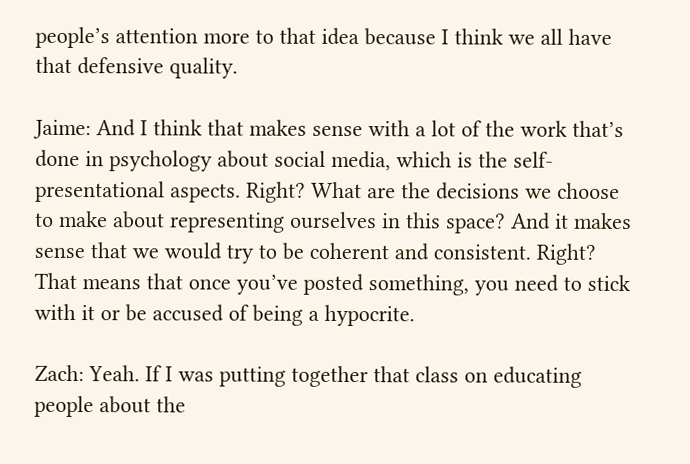people’s attention more to that idea because I think we all have that defensive quality.

Jaime: And I think that makes sense with a lot of the work that’s done in psychology about social media, which is the self-presentational aspects. Right? What are the decisions we choose to make about representing ourselves in this space? And it makes sense that we would try to be coherent and consistent. Right? That means that once you’ve posted something, you need to stick with it or be accused of being a hypocrite.

Zach: Yeah. If I was putting together that class on educating people about the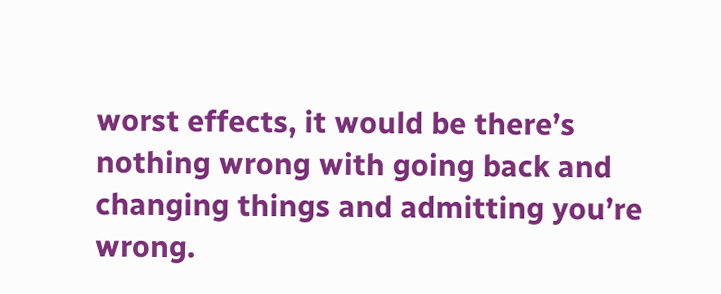worst effects, it would be there’s nothing wrong with going back and changing things and admitting you’re wrong.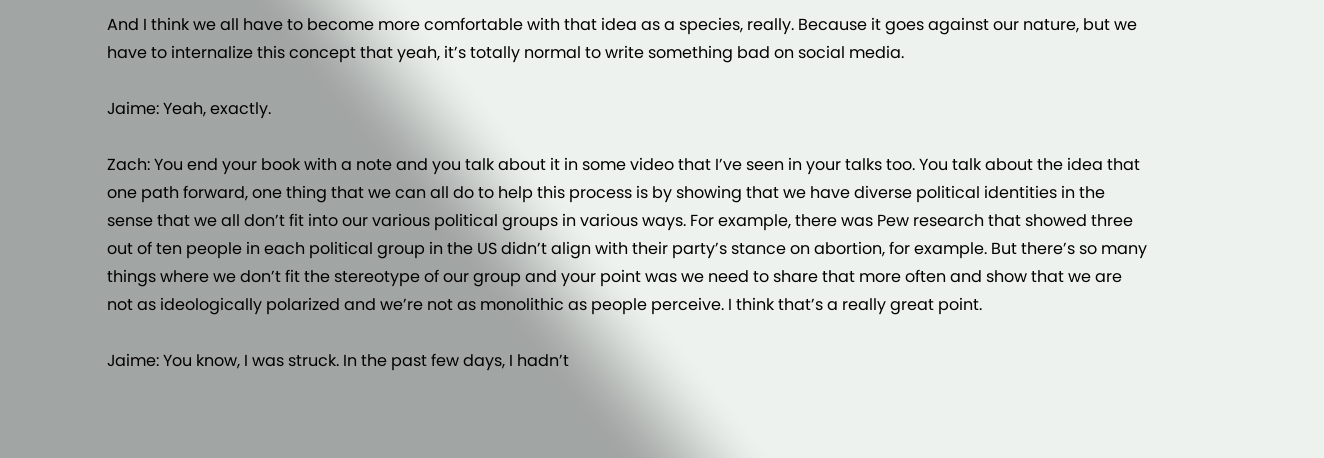And I think we all have to become more comfortable with that idea as a species, really. Because it goes against our nature, but we have to internalize this concept that yeah, it’s totally normal to write something bad on social media.

Jaime: Yeah, exactly.

Zach: You end your book with a note and you talk about it in some video that I’ve seen in your talks too. You talk about the idea that one path forward, one thing that we can all do to help this process is by showing that we have diverse political identities in the sense that we all don’t fit into our various political groups in various ways. For example, there was Pew research that showed three out of ten people in each political group in the US didn’t align with their party’s stance on abortion, for example. But there’s so many things where we don’t fit the stereotype of our group and your point was we need to share that more often and show that we are not as ideologically polarized and we’re not as monolithic as people perceive. I think that’s a really great point.

Jaime: You know, I was struck. In the past few days, I hadn’t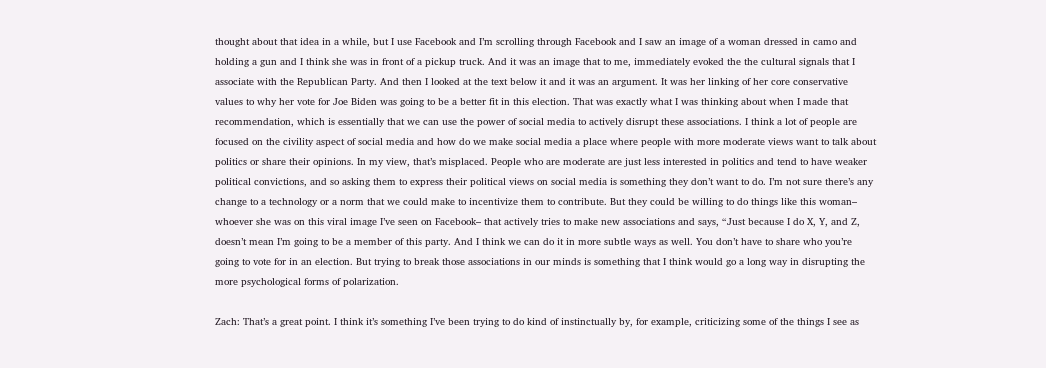thought about that idea in a while, but I use Facebook and I’m scrolling through Facebook and I saw an image of a woman dressed in camo and holding a gun and I think she was in front of a pickup truck. And it was an image that to me, immediately evoked the the cultural signals that I associate with the Republican Party. And then I looked at the text below it and it was an argument. It was her linking of her core conservative values to why her vote for Joe Biden was going to be a better fit in this election. That was exactly what I was thinking about when I made that recommendation, which is essentially that we can use the power of social media to actively disrupt these associations. I think a lot of people are focused on the civility aspect of social media and how do we make social media a place where people with more moderate views want to talk about politics or share their opinions. In my view, that’s misplaced. People who are moderate are just less interested in politics and tend to have weaker political convictions, and so asking them to express their political views on social media is something they don’t want to do. I’m not sure there’s any change to a technology or a norm that we could make to incentivize them to contribute. But they could be willing to do things like this woman– whoever she was on this viral image I’ve seen on Facebook– that actively tries to make new associations and says, “Just because I do X, Y, and Z, doesn’t mean I’m going to be a member of this party. And I think we can do it in more subtle ways as well. You don’t have to share who you’re going to vote for in an election. But trying to break those associations in our minds is something that I think would go a long way in disrupting the more psychological forms of polarization.

Zach: That’s a great point. I think it’s something I’ve been trying to do kind of instinctually by, for example, criticizing some of the things I see as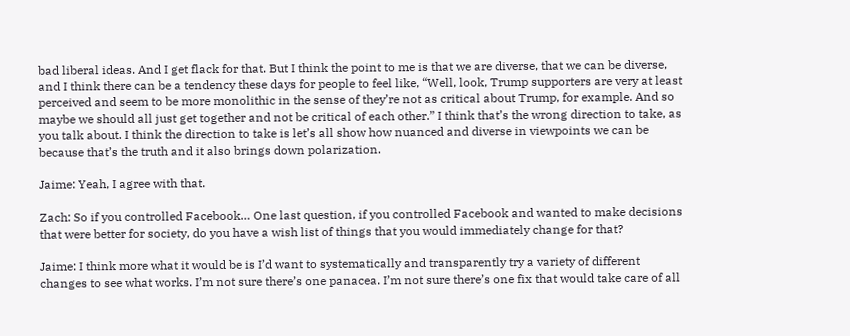bad liberal ideas. And I get flack for that. But I think the point to me is that we are diverse, that we can be diverse, and I think there can be a tendency these days for people to feel like, “Well, look, Trump supporters are very at least perceived and seem to be more monolithic in the sense of they’re not as critical about Trump, for example. And so maybe we should all just get together and not be critical of each other.” I think that’s the wrong direction to take, as you talk about. I think the direction to take is let’s all show how nuanced and diverse in viewpoints we can be because that’s the truth and it also brings down polarization.

Jaime: Yeah, I agree with that.

Zach: So if you controlled Facebook… One last question, if you controlled Facebook and wanted to make decisions that were better for society, do you have a wish list of things that you would immediately change for that?

Jaime: I think more what it would be is I’d want to systematically and transparently try a variety of different changes to see what works. I’m not sure there’s one panacea. I’m not sure there’s one fix that would take care of all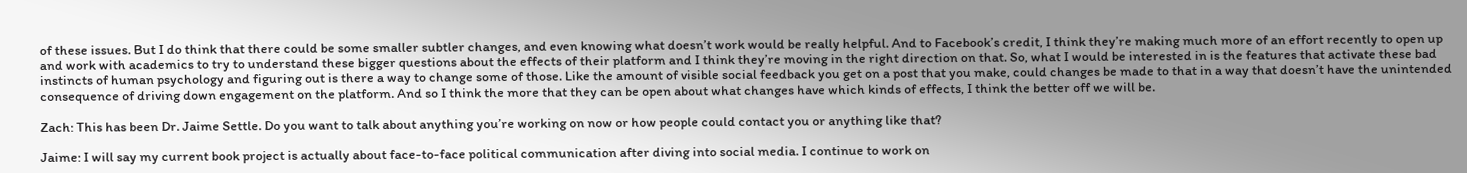of these issues. But I do think that there could be some smaller subtler changes, and even knowing what doesn’t work would be really helpful. And to Facebook’s credit, I think they’re making much more of an effort recently to open up and work with academics to try to understand these bigger questions about the effects of their platform and I think they’re moving in the right direction on that. So, what I would be interested in is the features that activate these bad instincts of human psychology and figuring out is there a way to change some of those. Like the amount of visible social feedback you get on a post that you make, could changes be made to that in a way that doesn’t have the unintended consequence of driving down engagement on the platform. And so I think the more that they can be open about what changes have which kinds of effects, I think the better off we will be.

Zach: This has been Dr. Jaime Settle. Do you want to talk about anything you’re working on now or how people could contact you or anything like that?

Jaime: I will say my current book project is actually about face-to-face political communication after diving into social media. I continue to work on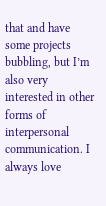that and have some projects bubbling, but I’m also very interested in other forms of interpersonal communication. I always love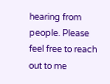hearing from people. Please feel free to reach out to me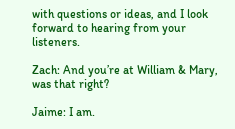with questions or ideas, and I look forward to hearing from your listeners.

Zach: And you’re at William & Mary, was that right?

Jaime: I am.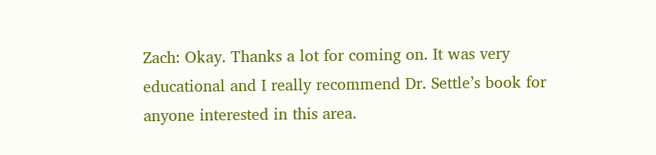Zach: Okay. Thanks a lot for coming on. It was very educational and I really recommend Dr. Settle’s book for anyone interested in this area.